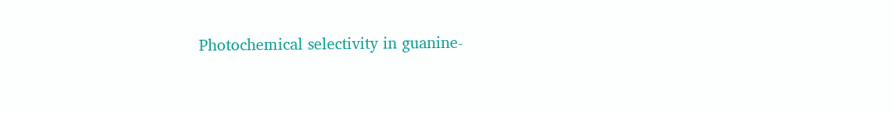Photochemical selectivity in guanine-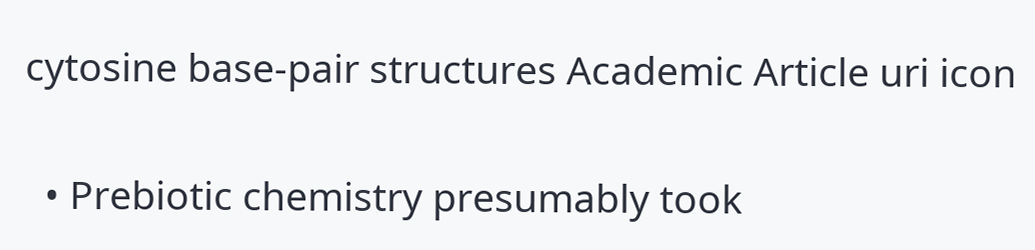cytosine base-pair structures Academic Article uri icon


  • Prebiotic chemistry presumably took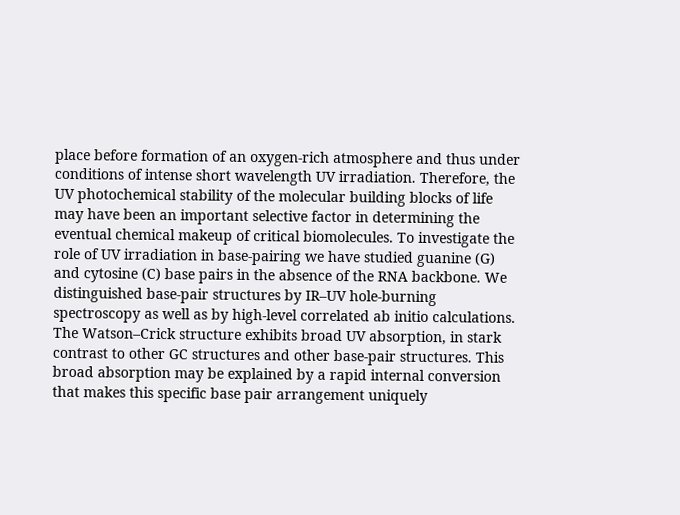place before formation of an oxygen-rich atmosphere and thus under conditions of intense short wavelength UV irradiation. Therefore, the UV photochemical stability of the molecular building blocks of life may have been an important selective factor in determining the eventual chemical makeup of critical biomolecules. To investigate the role of UV irradiation in base-pairing we have studied guanine (G) and cytosine (C) base pairs in the absence of the RNA backbone. We distinguished base-pair structures by IR–UV hole-burning spectroscopy as well as by high-level correlated ab initio calculations. The Watson–Crick structure exhibits broad UV absorption, in stark contrast to other GC structures and other base-pair structures. This broad absorption may be explained by a rapid internal conversion that makes this specific base pair arrangement uniquely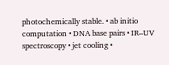photochemically stable. • ab initio computation • DNA base pairs • IR–UV spectroscopy • jet cooling •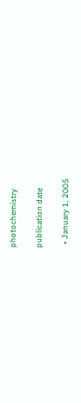photochemistry

publication date

  • January 1, 2005